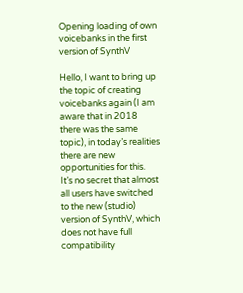Opening loading of own voicebanks in the first version of SynthV

Hello, I want to bring up the topic of creating voicebanks again (I am aware that in 2018 there was the same topic), in today’s realities there are new opportunities for this.
It’s no secret that almost all users have switched to the new (studio) version of SynthV, which does not have full compatibility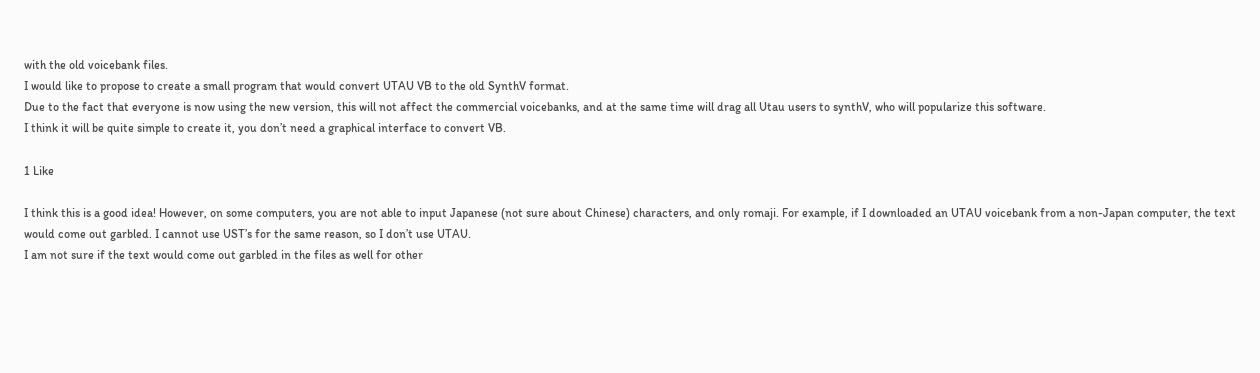with the old voicebank files.
I would like to propose to create a small program that would convert UTAU VB to the old SynthV format.
Due to the fact that everyone is now using the new version, this will not affect the commercial voicebanks, and at the same time will drag all Utau users to synthV, who will popularize this software.
I think it will be quite simple to create it, you don’t need a graphical interface to convert VB.

1 Like

I think this is a good idea! However, on some computers, you are not able to input Japanese (not sure about Chinese) characters, and only romaji. For example, if I downloaded an UTAU voicebank from a non-Japan computer, the text would come out garbled. I cannot use UST’s for the same reason, so I don’t use UTAU.
I am not sure if the text would come out garbled in the files as well for other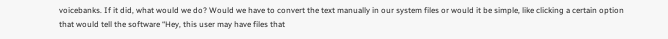voicebanks. If it did, what would we do? Would we have to convert the text manually in our system files or would it be simple, like clicking a certain option that would tell the software “Hey, this user may have files that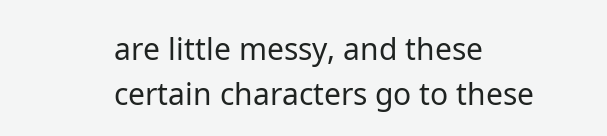are little messy, and these certain characters go to these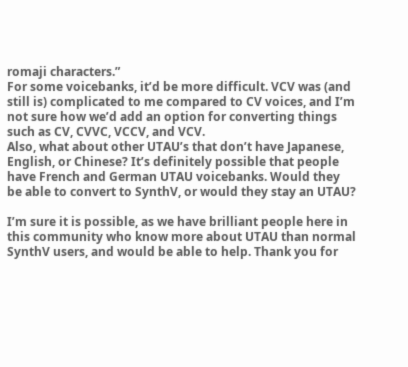romaji characters.”
For some voicebanks, it’d be more difficult. VCV was (and still is) complicated to me compared to CV voices, and I’m not sure how we’d add an option for converting things such as CV, CVVC, VCCV, and VCV.
Also, what about other UTAU’s that don’t have Japanese, English, or Chinese? It’s definitely possible that people have French and German UTAU voicebanks. Would they be able to convert to SynthV, or would they stay an UTAU?

I’m sure it is possible, as we have brilliant people here in this community who know more about UTAU than normal SynthV users, and would be able to help. Thank you for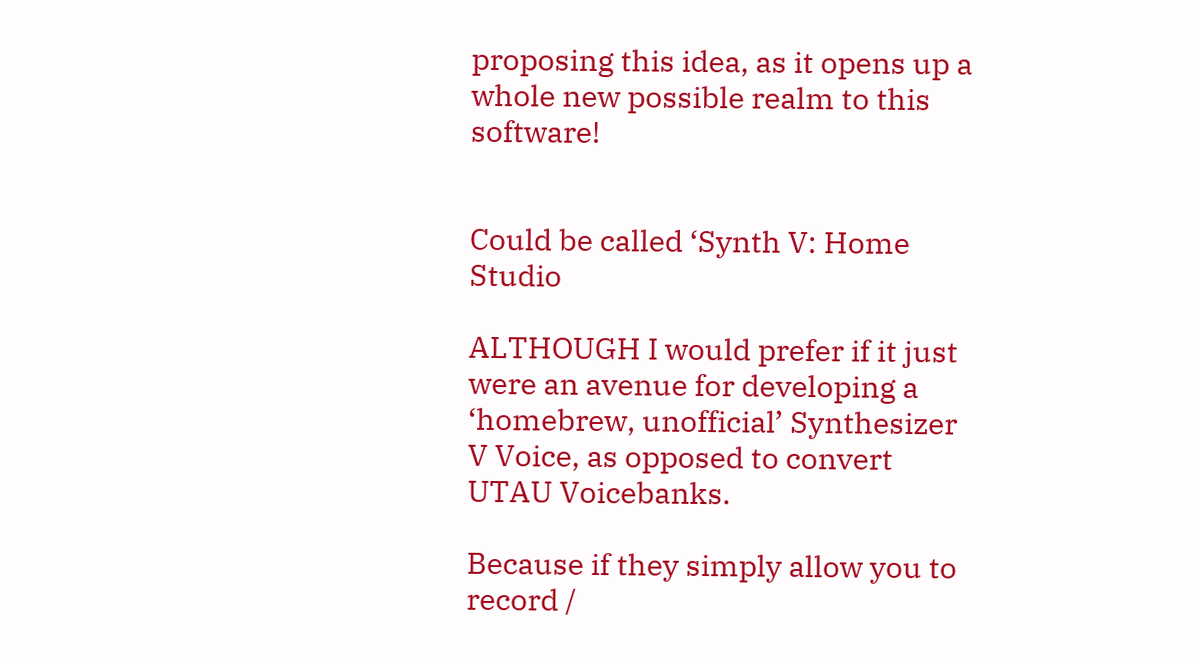proposing this idea, as it opens up a whole new possible realm to this software!


Could be called ‘Synth V: Home Studio

ALTHOUGH I would prefer if it just were an avenue for developing a ‘homebrew, unofficial’ Synthesizer V Voice, as opposed to convert UTAU Voicebanks.

Because if they simply allow you to record /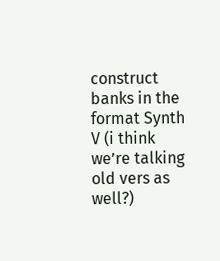construct banks in the format Synth V (i think we’re talking old vers as well?)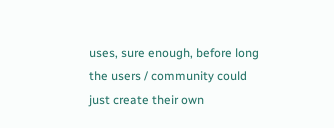uses, sure enough, before long the users / community could just create their own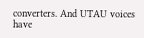converters. And UTAU voices have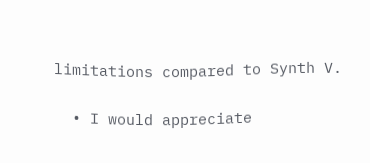limitations compared to Synth V.

  • I would appreciate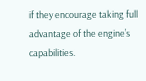if they encourage taking full advantage of the engine’s capabilities.